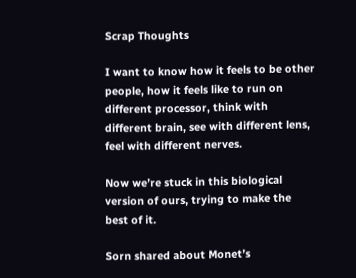Scrap Thoughts

I want to know how it feels to be other people, how it feels like to run on different processor, think with different brain, see with different lens, feel with different nerves.

Now we’re stuck in this biological version of ours, trying to make the best of it.

Sorn shared about Monet’s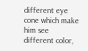different eye cone which make him see different color,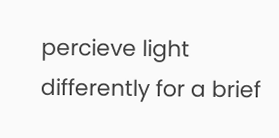percieve light differently for a brief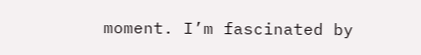moment. I’m fascinated by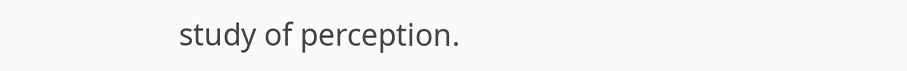study of perception.